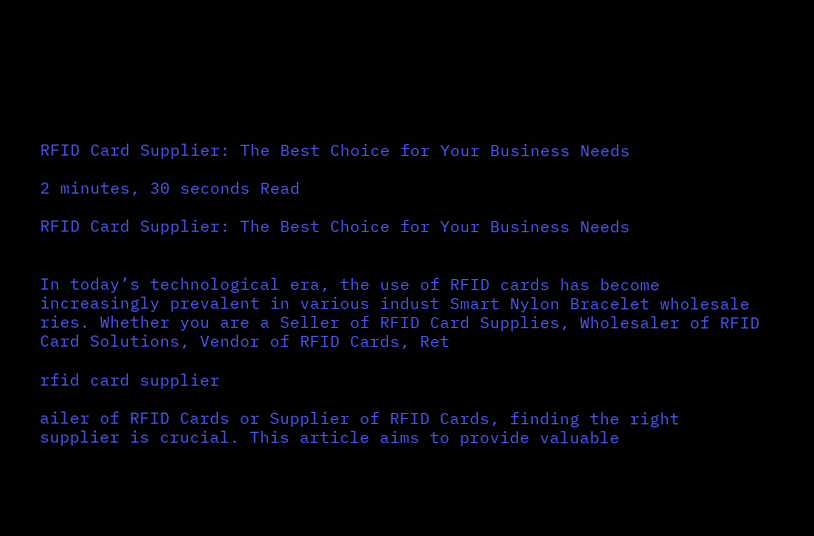RFID Card Supplier: The Best Choice for Your Business Needs

2 minutes, 30 seconds Read

RFID Card Supplier: The Best Choice for Your Business Needs


In today’s technological era, the use of RFID cards has become increasingly prevalent in various indust Smart Nylon Bracelet wholesale ries. Whether you are a Seller of RFID Card Supplies, Wholesaler of RFID Card Solutions, Vendor of RFID Cards, Ret

rfid card supplier

ailer of RFID Cards or Supplier of RFID Cards, finding the right supplier is crucial. This article aims to provide valuable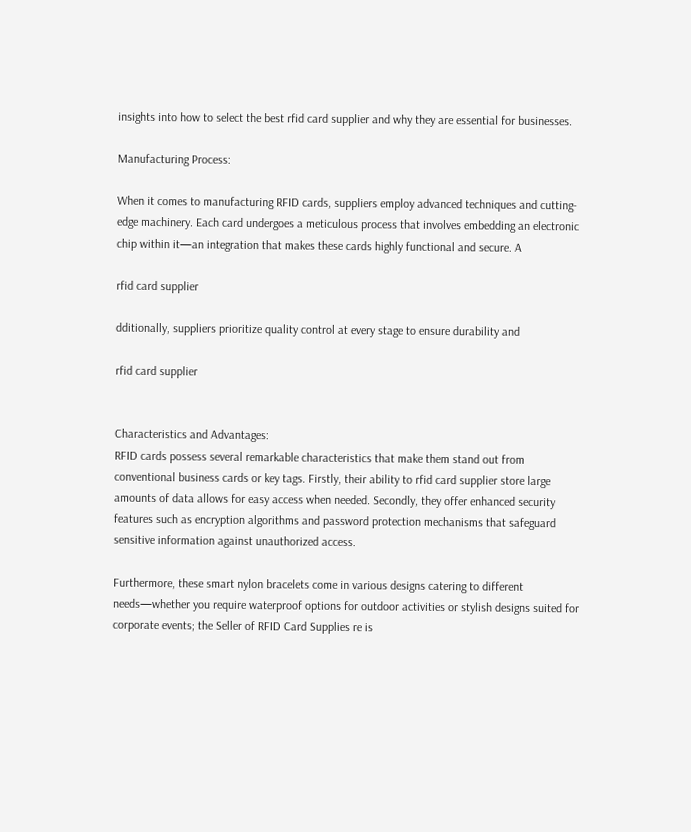insights into how to select the best rfid card supplier and why they are essential for businesses.

Manufacturing Process:

When it comes to manufacturing RFID cards, suppliers employ advanced techniques and cutting-edge machinery. Each card undergoes a meticulous process that involves embedding an electronic chip within it—an integration that makes these cards highly functional and secure. A

rfid card supplier

dditionally, suppliers prioritize quality control at every stage to ensure durability and

rfid card supplier


Characteristics and Advantages:
RFID cards possess several remarkable characteristics that make them stand out from conventional business cards or key tags. Firstly, their ability to rfid card supplier store large amounts of data allows for easy access when needed. Secondly, they offer enhanced security features such as encryption algorithms and password protection mechanisms that safeguard sensitive information against unauthorized access.

Furthermore, these smart nylon bracelets come in various designs catering to different needs—whether you require waterproof options for outdoor activities or stylish designs suited for corporate events; the Seller of RFID Card Supplies re is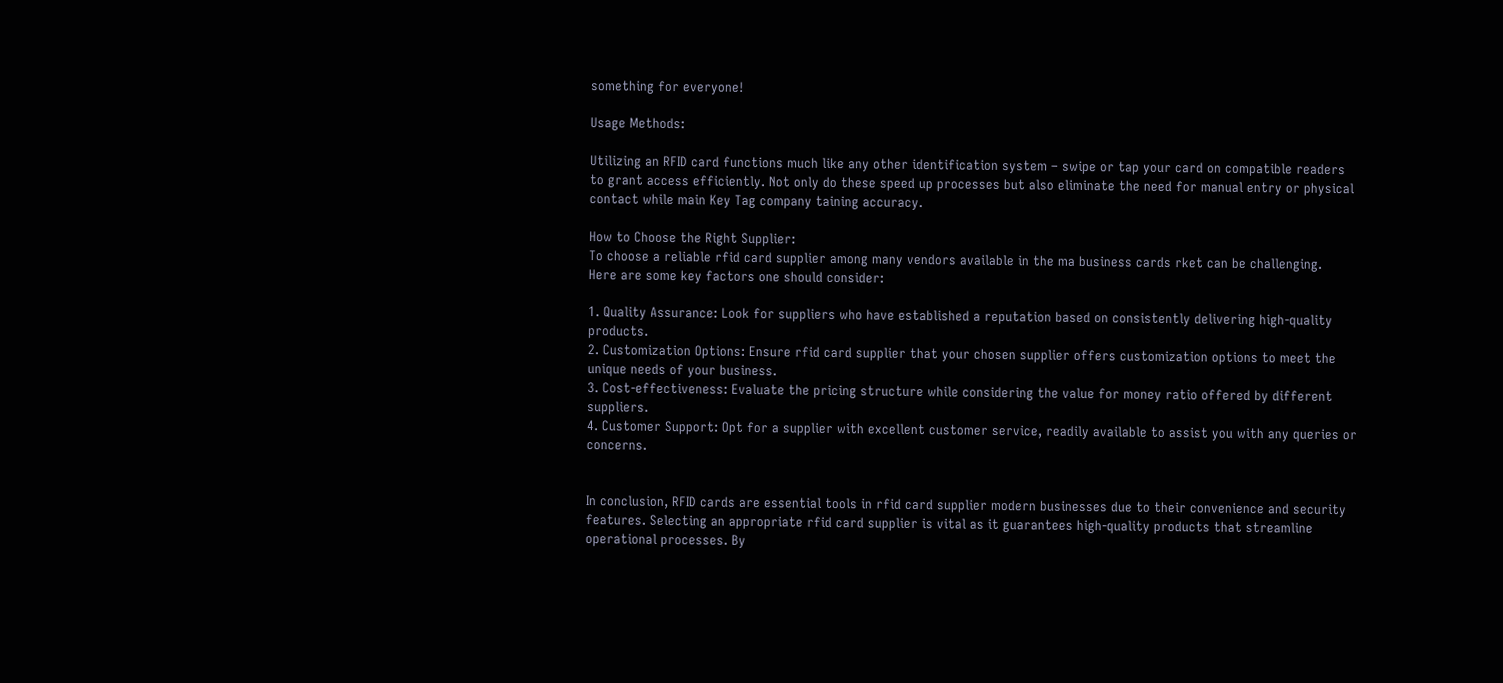something for everyone!

Usage Methods:

Utilizing an RFID card functions much like any other identification system – swipe or tap your card on compatible readers to grant access efficiently. Not only do these speed up processes but also eliminate the need for manual entry or physical contact while main Key Tag company taining accuracy.

How to Choose the Right Supplier:
To choose a reliable rfid card supplier among many vendors available in the ma business cards rket can be challenging.
Here are some key factors one should consider:

1. Quality Assurance: Look for suppliers who have established a reputation based on consistently delivering high-quality products.
2. Customization Options: Ensure rfid card supplier that your chosen supplier offers customization options to meet the unique needs of your business.
3. Cost-effectiveness: Evaluate the pricing structure while considering the value for money ratio offered by different suppliers.
4. Customer Support: Opt for a supplier with excellent customer service, readily available to assist you with any queries or concerns.


In conclusion, RFID cards are essential tools in rfid card supplier modern businesses due to their convenience and security features. Selecting an appropriate rfid card supplier is vital as it guarantees high-quality products that streamline operational processes. By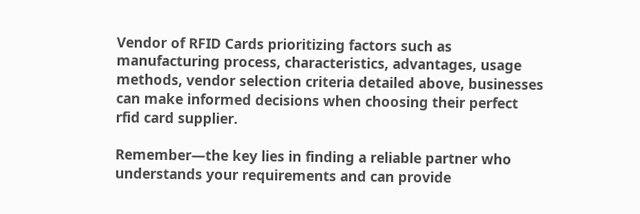Vendor of RFID Cards prioritizing factors such as manufacturing process, characteristics, advantages, usage methods, vendor selection criteria detailed above, businesses can make informed decisions when choosing their perfect rfid card supplier.

Remember—the key lies in finding a reliable partner who understands your requirements and can provide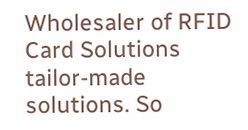Wholesaler of RFID Card Solutions tailor-made solutions. So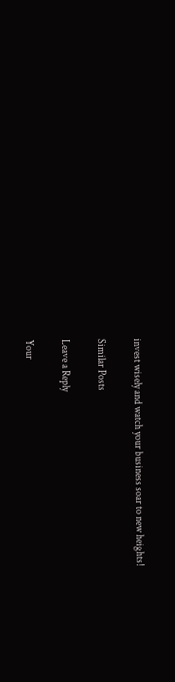invest wisely and watch your business soar to new heights!

Similar Posts

Leave a Reply

Your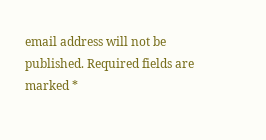email address will not be published. Required fields are marked *